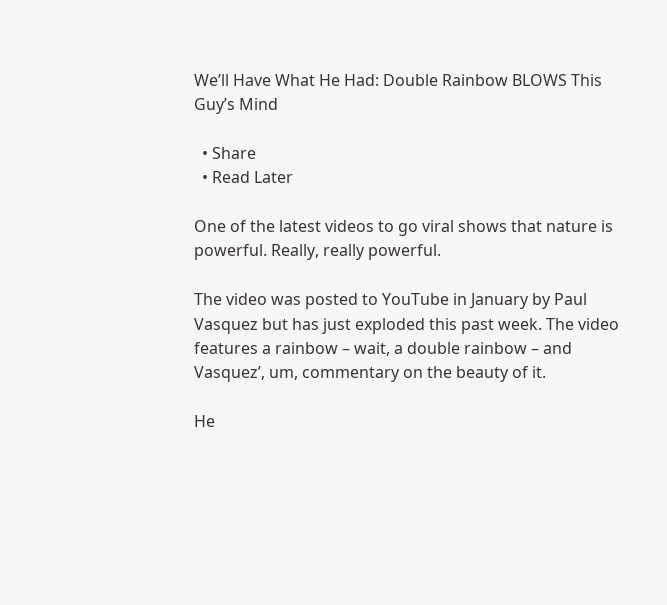We’ll Have What He Had: Double Rainbow BLOWS This Guy’s Mind

  • Share
  • Read Later

One of the latest videos to go viral shows that nature is powerful. Really, really powerful.

The video was posted to YouTube in January by Paul Vasquez but has just exploded this past week. The video features a rainbow – wait, a double rainbow – and Vasquez’, um, commentary on the beauty of it.

He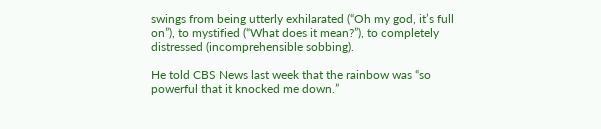swings from being utterly exhilarated (“Oh my god, it’s full on”), to mystified (“What does it mean?”), to completely distressed (incomprehensible sobbing).

He told CBS News last week that the rainbow was “so powerful that it knocked me down.”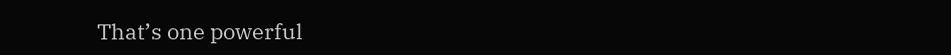That’s one powerful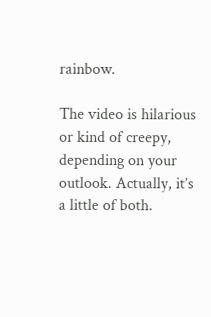rainbow.

The video is hilarious or kind of creepy, depending on your outlook. Actually, it’s a little of both.